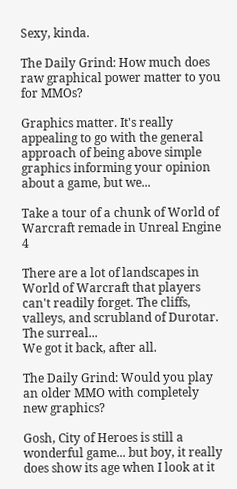Sexy, kinda.

The Daily Grind: How much does raw graphical power matter to you for MMOs?

Graphics matter. It's really appealing to go with the general approach of being above simple graphics informing your opinion about a game, but we...

Take a tour of a chunk of World of Warcraft remade in Unreal Engine 4

There are a lot of landscapes in World of Warcraft that players can't readily forget. The cliffs, valleys, and scrubland of Durotar. The surreal...
We got it back, after all.

The Daily Grind: Would you play an older MMO with completely new graphics?

Gosh, City of Heroes is still a wonderful game... but boy, it really does show its age when I look at it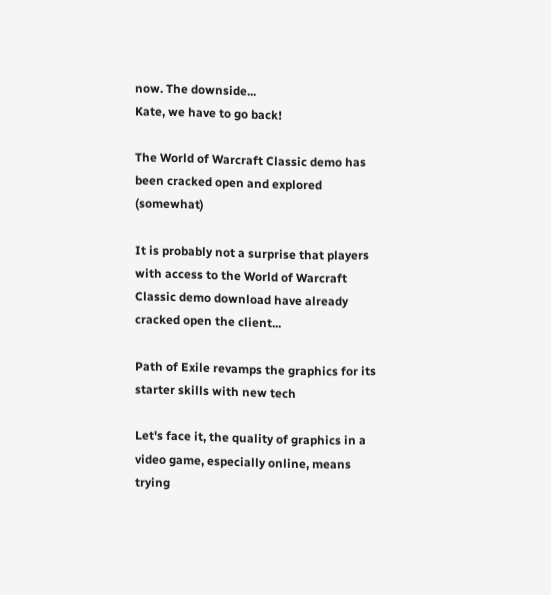now. The downside...
Kate, we have to go back!

The World of Warcraft Classic demo has been cracked open and explored (somewhat)

It is probably not a surprise that players with access to the World of Warcraft Classic demo download have already cracked open the client...

Path of Exile revamps the graphics for its starter skills with new tech

Let's face it, the quality of graphics in a video game, especially online, means trying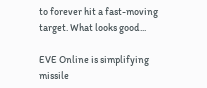to forever hit a fast-moving target. What looks good...

EVE Online is simplifying missile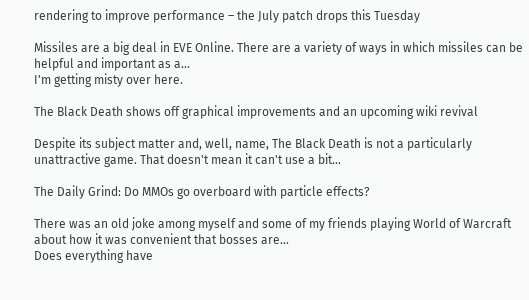rendering to improve performance – the July patch drops this Tuesday

Missiles are a big deal in EVE Online. There are a variety of ways in which missiles can be helpful and important as a...
I'm getting misty over here.

The Black Death shows off graphical improvements and an upcoming wiki revival

Despite its subject matter and, well, name, The Black Death is not a particularly unattractive game. That doesn't mean it can't use a bit...

The Daily Grind: Do MMOs go overboard with particle effects?

There was an old joke among myself and some of my friends playing World of Warcraft about how it was convenient that bosses are...
Does everything have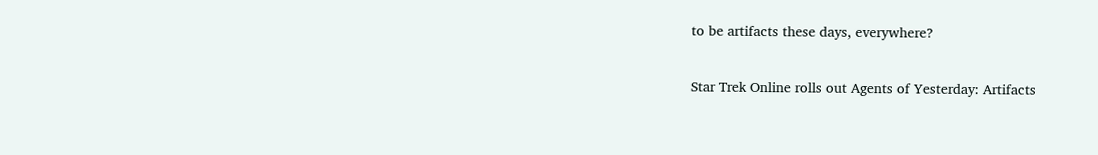to be artifacts these days, everywhere?

Star Trek Online rolls out Agents of Yesterday: Artifacts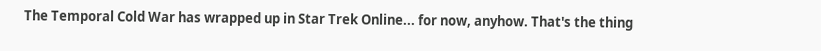The Temporal Cold War has wrapped up in Star Trek Online... for now, anyhow. That's the thing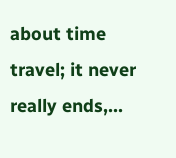about time travel; it never really ends,...